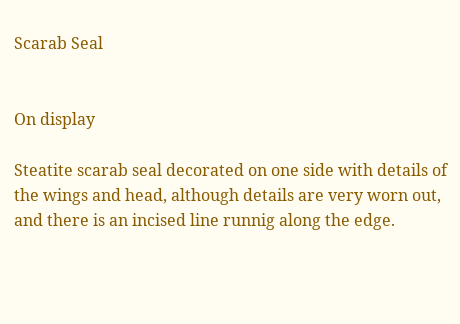Scarab Seal


On display

Steatite scarab seal decorated on one side with details of the wings and head, although details are very worn out, and there is an incised line runnig along the edge.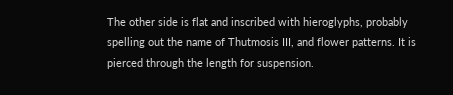The other side is flat and inscribed with hieroglyphs, probably spelling out the name of Thutmosis III, and flower patterns. It is pierced through the length for suspension.